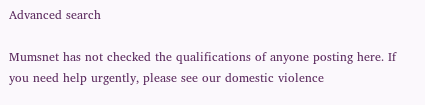Advanced search

Mumsnet has not checked the qualifications of anyone posting here. If you need help urgently, please see our domestic violence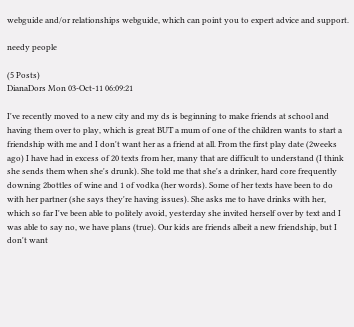webguide and/or relationships webguide, which can point you to expert advice and support.

needy people

(5 Posts)
DianaDors Mon 03-Oct-11 06:09:21

I've recently moved to a new city and my ds is beginning to make friends at school and having them over to play, which is great BUT a mum of one of the children wants to start a friendship with me and I don't want her as a friend at all. From the first play date (2weeks ago) I have had in excess of 20 texts from her, many that are difficult to understand (I think she sends them when she's drunk). She told me that she's a drinker, hard core frequently downing 2bottles of wine and 1 of vodka (her words). Some of her texts have been to do with her partner (she says they're having issues). She asks me to have drinks with her, which so far I've been able to politely avoid, yesterday she invited herself over by text and I was able to say no, we have plans (true). Our kids are friends albeit a new friendship, but I don't want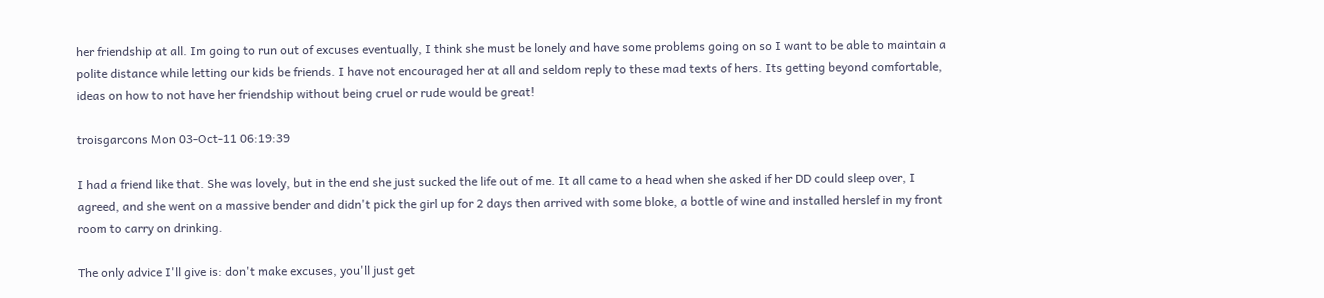her friendship at all. Im going to run out of excuses eventually, I think she must be lonely and have some problems going on so I want to be able to maintain a polite distance while letting our kids be friends. I have not encouraged her at all and seldom reply to these mad texts of hers. Its getting beyond comfortable, ideas on how to not have her friendship without being cruel or rude would be great!

troisgarcons Mon 03-Oct-11 06:19:39

I had a friend like that. She was lovely, but in the end she just sucked the life out of me. It all came to a head when she asked if her DD could sleep over, I agreed, and she went on a massive bender and didn't pick the girl up for 2 days then arrived with some bloke, a bottle of wine and installed herslef in my front room to carry on drinking.

The only advice I'll give is: don't make excuses, you'll just get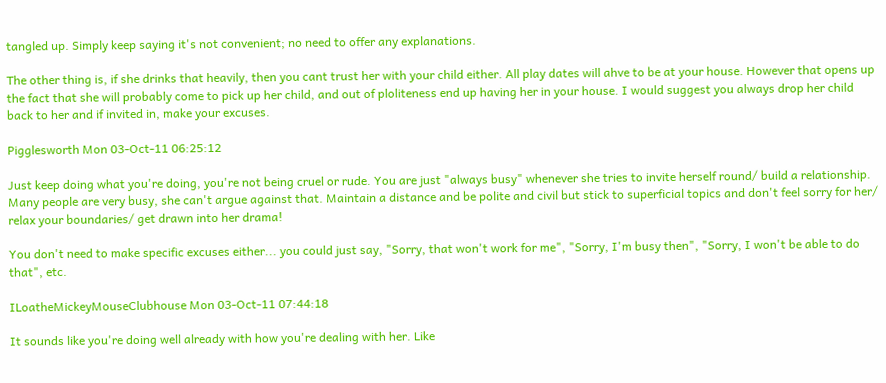tangled up. Simply keep saying it's not convenient; no need to offer any explanations.

The other thing is, if she drinks that heavily, then you cant trust her with your child either. All play dates will ahve to be at your house. However that opens up the fact that she will probably come to pick up her child, and out of ploliteness end up having her in your house. I would suggest you always drop her child back to her and if invited in, make your excuses.

Pigglesworth Mon 03-Oct-11 06:25:12

Just keep doing what you're doing, you're not being cruel or rude. You are just "always busy" whenever she tries to invite herself round/ build a relationship. Many people are very busy, she can't argue against that. Maintain a distance and be polite and civil but stick to superficial topics and don't feel sorry for her/ relax your boundaries/ get drawn into her drama!

You don't need to make specific excuses either... you could just say, "Sorry, that won't work for me", "Sorry, I'm busy then", "Sorry, I won't be able to do that", etc.

ILoatheMickeyMouseClubhouse Mon 03-Oct-11 07:44:18

It sounds like you're doing well already with how you're dealing with her. Like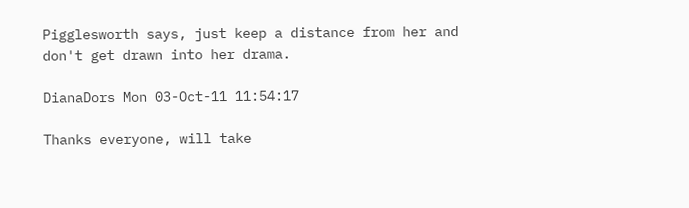Pigglesworth says, just keep a distance from her and don't get drawn into her drama.

DianaDors Mon 03-Oct-11 11:54:17

Thanks everyone, will take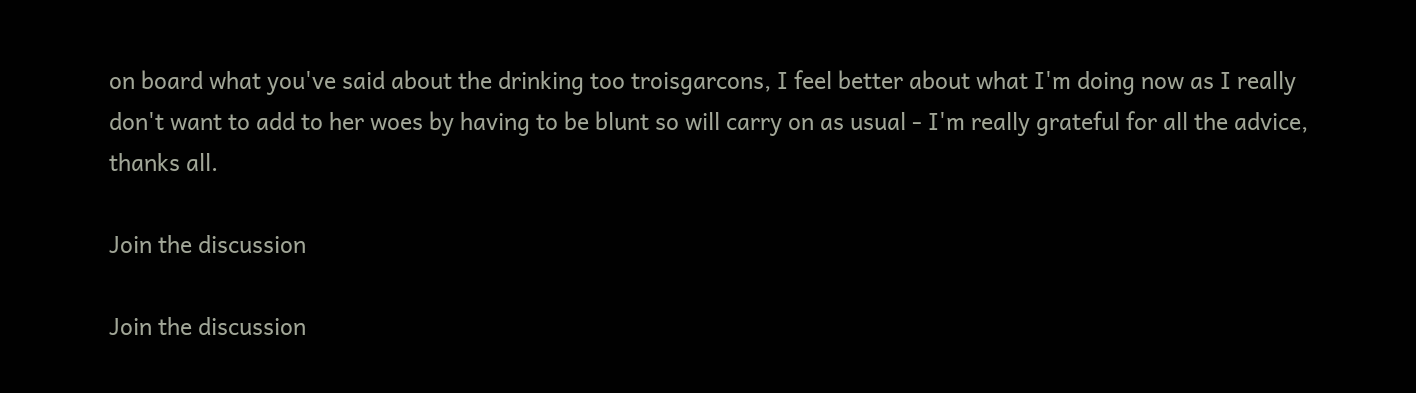on board what you've said about the drinking too troisgarcons, I feel better about what I'm doing now as I really don't want to add to her woes by having to be blunt so will carry on as usual - I'm really grateful for all the advice, thanks all.

Join the discussion

Join the discussion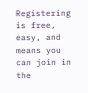Registering is free, easy, and means you can join in the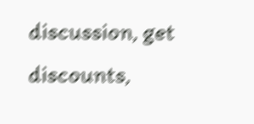discussion, get discounts,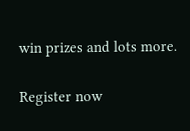win prizes and lots more.

Register now